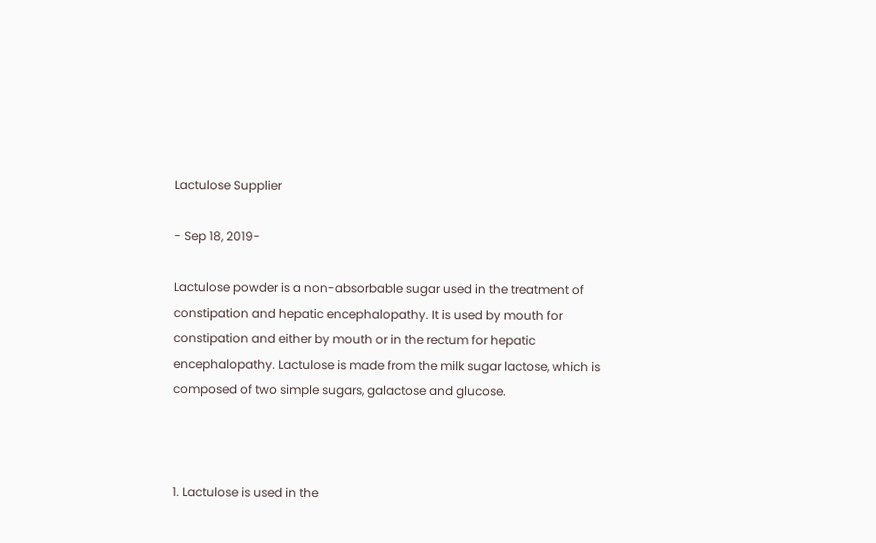Lactulose Supplier

- Sep 18, 2019-

Lactulose powder is a non-absorbable sugar used in the treatment of constipation and hepatic encephalopathy. It is used by mouth for constipation and either by mouth or in the rectum for hepatic encephalopathy. Lactulose is made from the milk sugar lactose, which is composed of two simple sugars, galactose and glucose.



1. Lactulose is used in the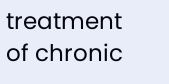treatment of chronic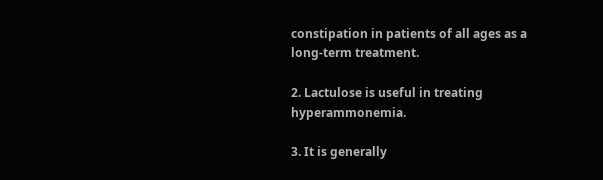constipation in patients of all ages as a long-term treatment.

2. Lactulose is useful in treating hyperammonemia.

3. It is generally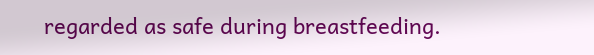regarded as safe during breastfeeding.